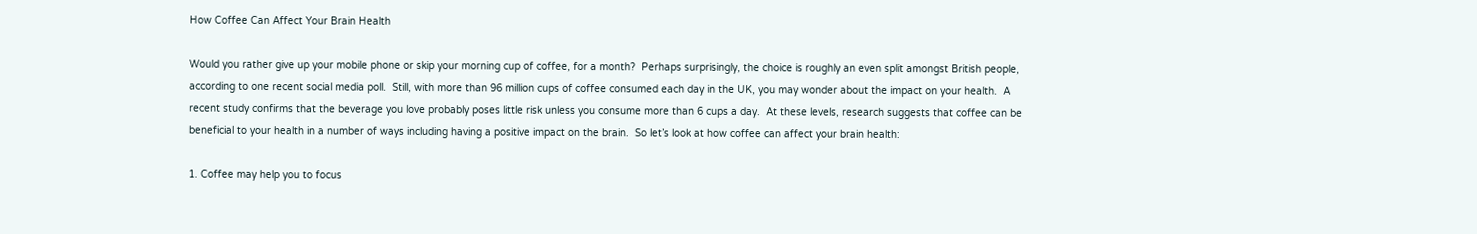How Coffee Can Affect Your Brain Health

Would you rather give up your mobile phone or skip your morning cup of coffee, for a month?  Perhaps surprisingly, the choice is roughly an even split amongst British people, according to one recent social media poll.  Still, with more than 96 million cups of coffee consumed each day in the UK, you may wonder about the impact on your health.  A recent study confirms that the beverage you love probably poses little risk unless you consume more than 6 cups a day.  At these levels, research suggests that coffee can be beneficial to your health in a number of ways including having a positive impact on the brain.  So let’s look at how coffee can affect your brain health:

1. Coffee may help you to focus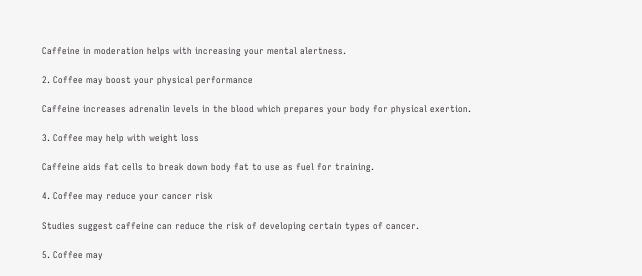Caffeine in moderation helps with increasing your mental alertness.

2. Coffee may boost your physical performance

Caffeine increases adrenalin levels in the blood which prepares your body for physical exertion.

3. Coffee may help with weight loss

Caffeine aids fat cells to break down body fat to use as fuel for training.

4. Coffee may reduce your cancer risk

Studies suggest caffeine can reduce the risk of developing certain types of cancer.

5. Coffee may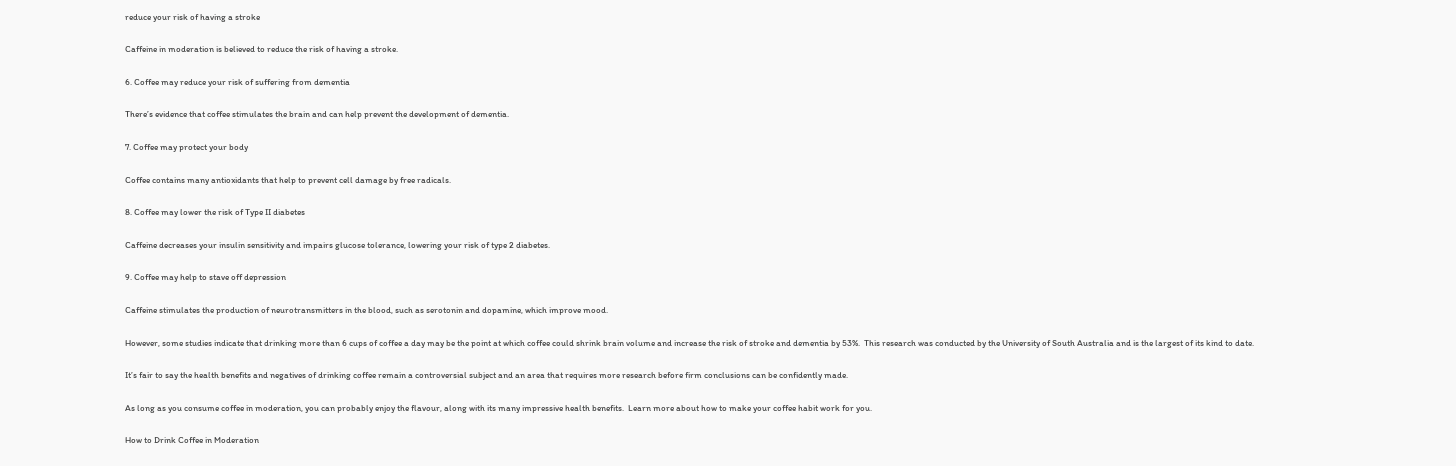reduce your risk of having a stroke

Caffeine in moderation is believed to reduce the risk of having a stroke.

6. Coffee may reduce your risk of suffering from dementia

There’s evidence that coffee stimulates the brain and can help prevent the development of dementia.

7. Coffee may protect your body

Coffee contains many antioxidants that help to prevent cell damage by free radicals.

8. Coffee may lower the risk of Type II diabetes

Caffeine decreases your insulin sensitivity and impairs glucose tolerance, lowering your risk of type 2 diabetes.

9. Coffee may help to stave off depression

Caffeine stimulates the production of neurotransmitters in the blood, such as serotonin and dopamine, which improve mood.

However, some studies indicate that drinking more than 6 cups of coffee a day may be the point at which coffee could shrink brain volume and increase the risk of stroke and dementia by 53%.  This research was conducted by the University of South Australia and is the largest of its kind to date.

It’s fair to say the health benefits and negatives of drinking coffee remain a controversial subject and an area that requires more research before firm conclusions can be confidently made.

As long as you consume coffee in moderation, you can probably enjoy the flavour, along with its many impressive health benefits.  Learn more about how to make your coffee habit work for you.

How to Drink Coffee in Moderation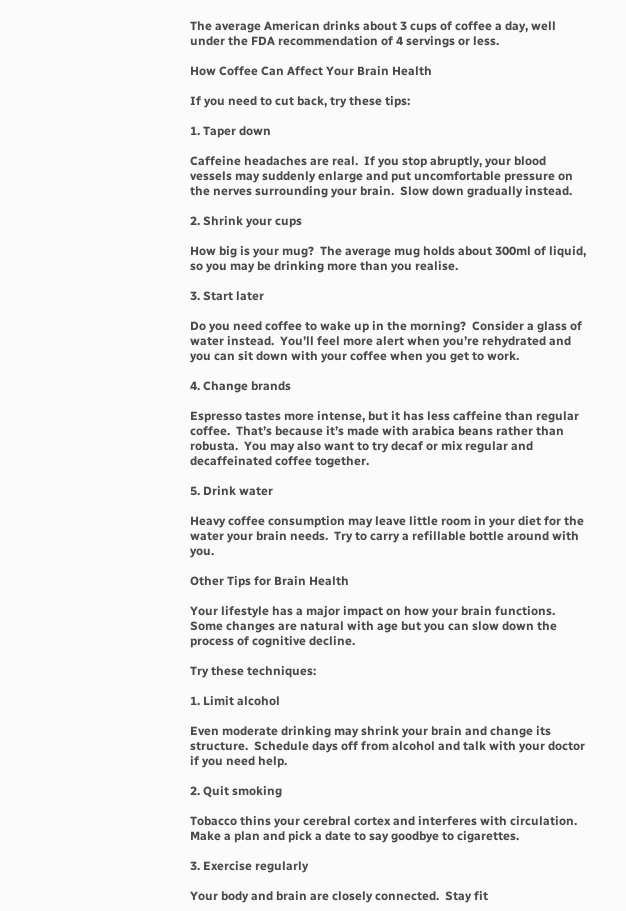The average American drinks about 3 cups of coffee a day, well under the FDA recommendation of 4 servings or less.

How Coffee Can Affect Your Brain Health

If you need to cut back, try these tips:

1. Taper down

Caffeine headaches are real.  If you stop abruptly, your blood vessels may suddenly enlarge and put uncomfortable pressure on the nerves surrounding your brain.  Slow down gradually instead.

2. Shrink your cups

How big is your mug?  The average mug holds about 300ml of liquid, so you may be drinking more than you realise.

3. Start later

Do you need coffee to wake up in the morning?  Consider a glass of water instead.  You’ll feel more alert when you’re rehydrated and you can sit down with your coffee when you get to work.

4. Change brands

Espresso tastes more intense, but it has less caffeine than regular coffee.  That’s because it’s made with arabica beans rather than robusta.  You may also want to try decaf or mix regular and decaffeinated coffee together.

5. Drink water

Heavy coffee consumption may leave little room in your diet for the water your brain needs.  Try to carry a refillable bottle around with you.

Other Tips for Brain Health

Your lifestyle has a major impact on how your brain functions.  Some changes are natural with age but you can slow down the process of cognitive decline.

Try these techniques:

1. Limit alcohol

Even moderate drinking may shrink your brain and change its structure.  Schedule days off from alcohol and talk with your doctor if you need help.

2. Quit smoking

Tobacco thins your cerebral cortex and interferes with circulation.  Make a plan and pick a date to say goodbye to cigarettes.

3. Exercise regularly

Your body and brain are closely connected.  Stay fit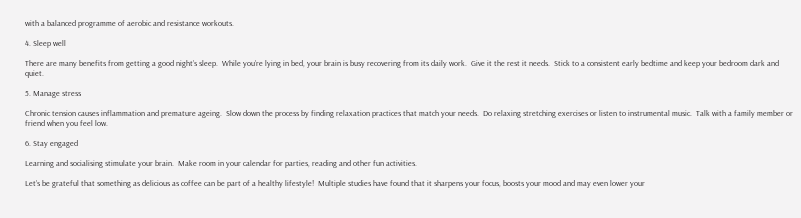with a balanced programme of aerobic and resistance workouts.

4. Sleep well

There are many benefits from getting a good night’s sleep.  While you’re lying in bed, your brain is busy recovering from its daily work.  Give it the rest it needs.  Stick to a consistent early bedtime and keep your bedroom dark and quiet.

5. Manage stress

Chronic tension causes inflammation and premature ageing.  Slow down the process by finding relaxation practices that match your needs.  Do relaxing stretching exercises or listen to instrumental music.  Talk with a family member or friend when you feel low.

6. Stay engaged

Learning and socialising stimulate your brain.  Make room in your calendar for parties, reading and other fun activities.

Let’s be grateful that something as delicious as coffee can be part of a healthy lifestyle!  Multiple studies have found that it sharpens your focus, boosts your mood and may even lower your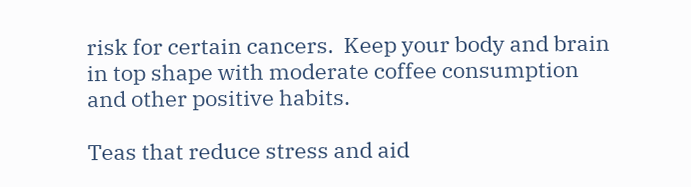risk for certain cancers.  Keep your body and brain in top shape with moderate coffee consumption and other positive habits.

Teas that reduce stress and aid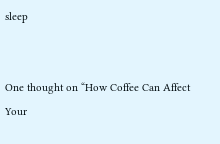sleep


One thought on “How Coffee Can Affect Your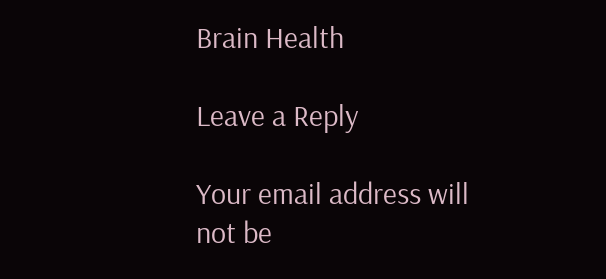Brain Health

Leave a Reply

Your email address will not be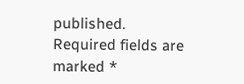published. Required fields are marked *